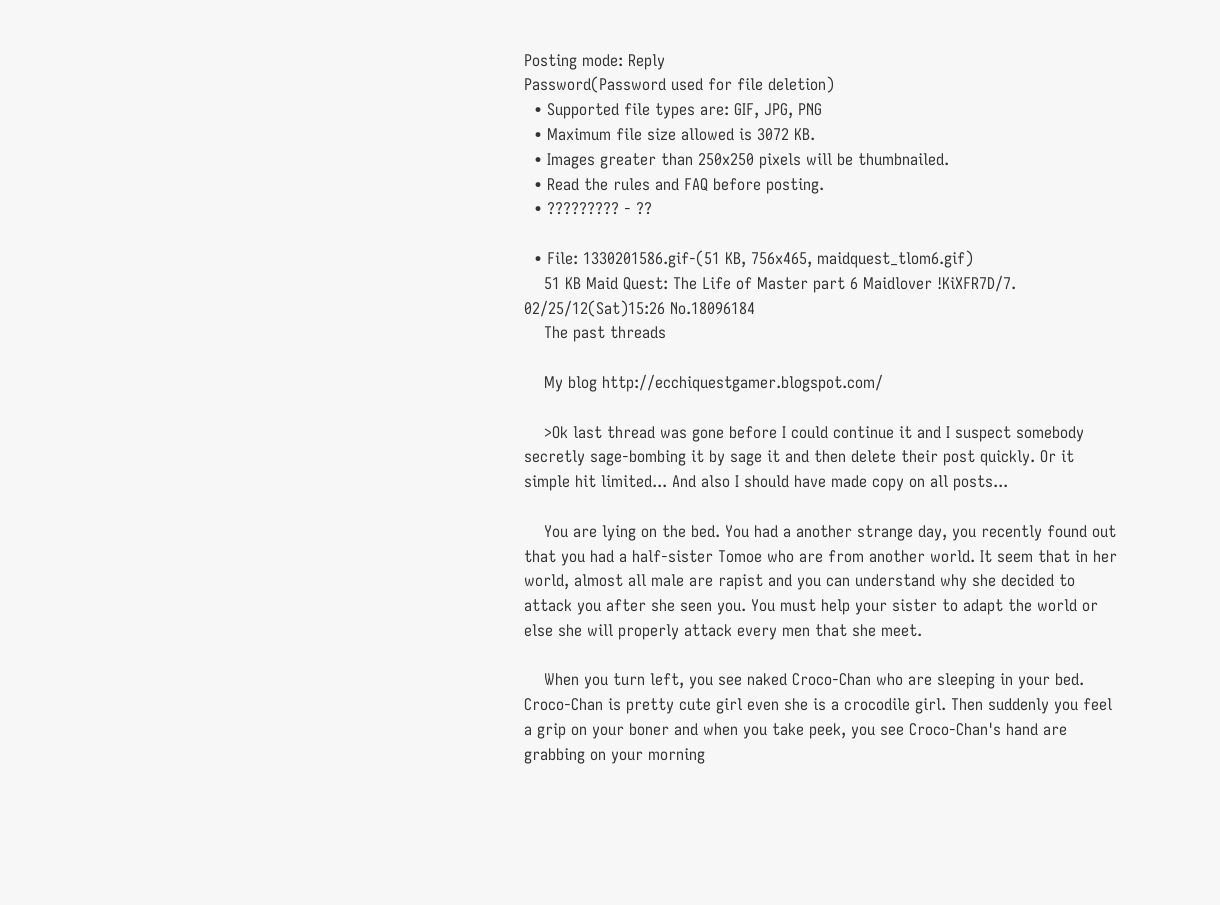Posting mode: Reply
Password(Password used for file deletion)
  • Supported file types are: GIF, JPG, PNG
  • Maximum file size allowed is 3072 KB.
  • Images greater than 250x250 pixels will be thumbnailed.
  • Read the rules and FAQ before posting.
  • ????????? - ??

  • File: 1330201586.gif-(51 KB, 756x465, maidquest_tlom6.gif)
    51 KB Maid Quest: The Life of Master part 6 Maidlover !KiXFR7D/7. 02/25/12(Sat)15:26 No.18096184
    The past threads

    My blog http://ecchiquestgamer.blogspot.com/

    >Ok last thread was gone before I could continue it and I suspect somebody secretly sage-bombing it by sage it and then delete their post quickly. Or it simple hit limited... And also I should have made copy on all posts...

    You are lying on the bed. You had a another strange day, you recently found out that you had a half-sister Tomoe who are from another world. It seem that in her world, almost all male are rapist and you can understand why she decided to attack you after she seen you. You must help your sister to adapt the world or else she will properly attack every men that she meet.

    When you turn left, you see naked Croco-Chan who are sleeping in your bed. Croco-Chan is pretty cute girl even she is a crocodile girl. Then suddenly you feel a grip on your boner and when you take peek, you see Croco-Chan's hand are grabbing on your morning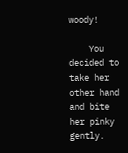woody!

    You decided to take her other hand and bite her pinky gently.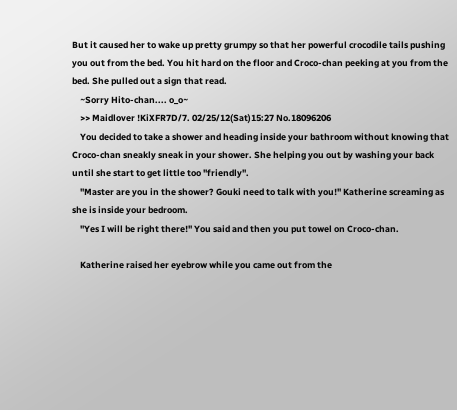But it caused her to wake up pretty grumpy so that her powerful crocodile tails pushing you out from the bed. You hit hard on the floor and Croco-chan peeking at you from the bed. She pulled out a sign that read.
    ~Sorry Hito-chan.... o_o~
    >> Maidlover !KiXFR7D/7. 02/25/12(Sat)15:27 No.18096206
    You decided to take a shower and heading inside your bathroom without knowing that Croco-chan sneakly sneak in your shower. She helping you out by washing your back until she start to get little too "friendly".
    "Master are you in the shower? Gouki need to talk with you!" Katherine screaming as she is inside your bedroom.
    "Yes I will be right there!" You said and then you put towel on Croco-chan.

    Katherine raised her eyebrow while you came out from the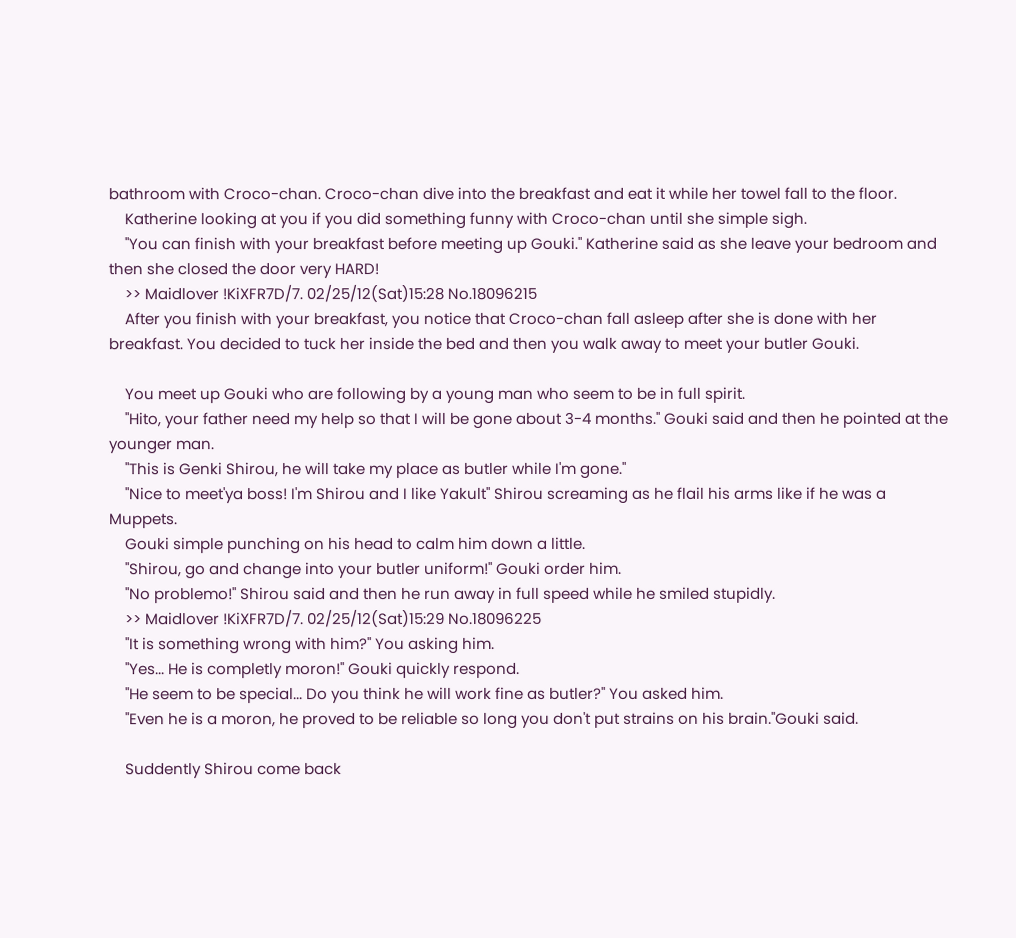bathroom with Croco-chan. Croco-chan dive into the breakfast and eat it while her towel fall to the floor.
    Katherine looking at you if you did something funny with Croco-chan until she simple sigh.
    "You can finish with your breakfast before meeting up Gouki." Katherine said as she leave your bedroom and then she closed the door very HARD!
    >> Maidlover !KiXFR7D/7. 02/25/12(Sat)15:28 No.18096215
    After you finish with your breakfast, you notice that Croco-chan fall asleep after she is done with her breakfast. You decided to tuck her inside the bed and then you walk away to meet your butler Gouki.

    You meet up Gouki who are following by a young man who seem to be in full spirit.
    "Hito, your father need my help so that I will be gone about 3-4 months." Gouki said and then he pointed at the younger man.
    "This is Genki Shirou, he will take my place as butler while I'm gone."
    "Nice to meet'ya boss! I'm Shirou and I like Yakult" Shirou screaming as he flail his arms like if he was a Muppets.
    Gouki simple punching on his head to calm him down a little.
    "Shirou, go and change into your butler uniform!" Gouki order him.
    "No problemo!" Shirou said and then he run away in full speed while he smiled stupidly.
    >> Maidlover !KiXFR7D/7. 02/25/12(Sat)15:29 No.18096225
    "It is something wrong with him?" You asking him.
    "Yes... He is completly moron!" Gouki quickly respond.
    "He seem to be special... Do you think he will work fine as butler?" You asked him.
    "Even he is a moron, he proved to be reliable so long you don't put strains on his brain."Gouki said.

    Suddently Shirou come back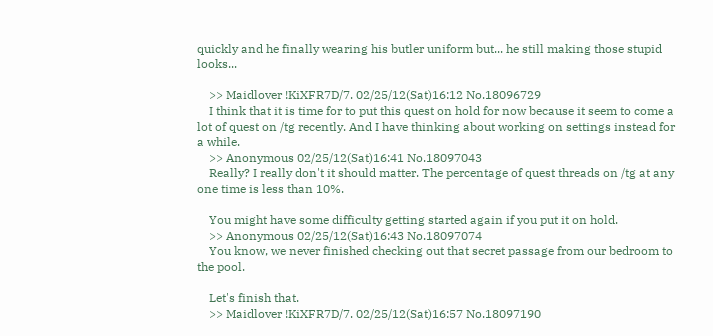quickly and he finally wearing his butler uniform but... he still making those stupid looks...

    >> Maidlover !KiXFR7D/7. 02/25/12(Sat)16:12 No.18096729
    I think that it is time for to put this quest on hold for now because it seem to come a lot of quest on /tg recently. And I have thinking about working on settings instead for a while.
    >> Anonymous 02/25/12(Sat)16:41 No.18097043
    Really? I really don't it should matter. The percentage of quest threads on /tg at any one time is less than 10%.

    You might have some difficulty getting started again if you put it on hold.
    >> Anonymous 02/25/12(Sat)16:43 No.18097074
    You know, we never finished checking out that secret passage from our bedroom to the pool.

    Let's finish that.
    >> Maidlover !KiXFR7D/7. 02/25/12(Sat)16:57 No.18097190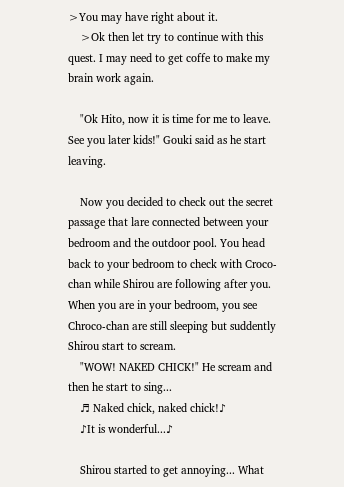>You may have right about it.
    >Ok then let try to continue with this quest. I may need to get coffe to make my brain work again.

    "Ok Hito, now it is time for me to leave. See you later kids!" Gouki said as he start leaving.

    Now you decided to check out the secret passage that lare connected between your bedroom and the outdoor pool. You head back to your bedroom to check with Croco-chan while Shirou are following after you. When you are in your bedroom, you see Chroco-chan are still sleeping but suddently Shirou start to scream.
    "WOW! NAKED CHICK!" He scream and then he start to sing...
    ♬ Naked chick, naked chick!♪
    ♪It is wonderful...♪

    Shirou started to get annoying... What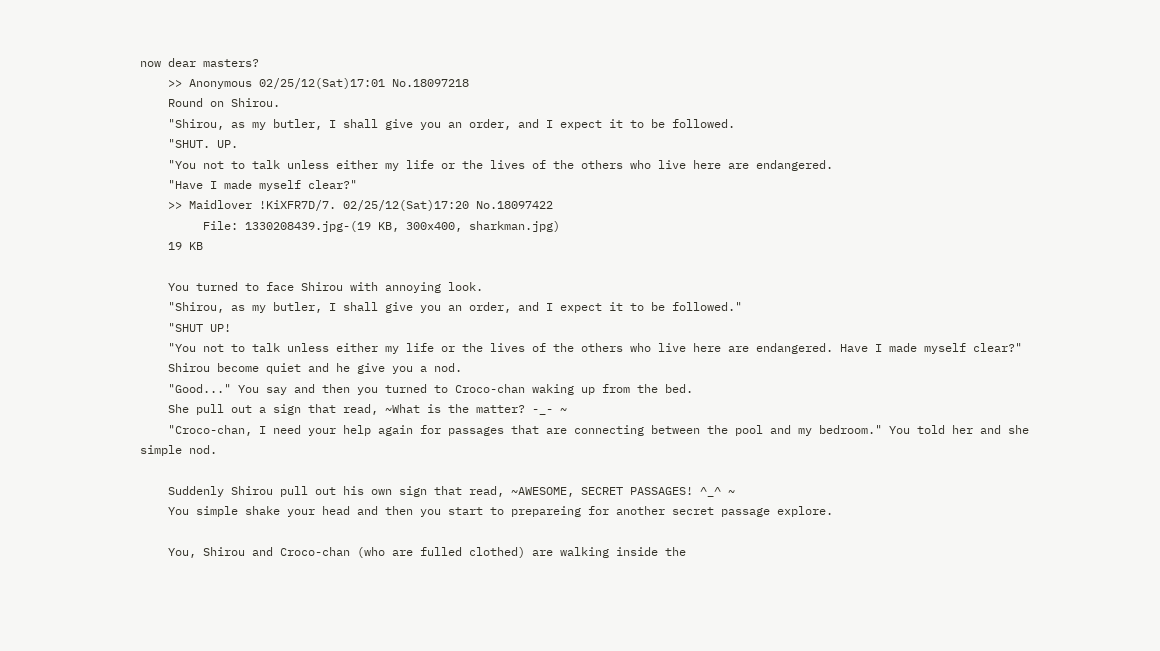now dear masters?
    >> Anonymous 02/25/12(Sat)17:01 No.18097218
    Round on Shirou.
    "Shirou, as my butler, I shall give you an order, and I expect it to be followed.
    "SHUT. UP.
    "You not to talk unless either my life or the lives of the others who live here are endangered.
    "Have I made myself clear?"
    >> Maidlover !KiXFR7D/7. 02/25/12(Sat)17:20 No.18097422
         File: 1330208439.jpg-(19 KB, 300x400, sharkman.jpg)
    19 KB

    You turned to face Shirou with annoying look.
    "Shirou, as my butler, I shall give you an order, and I expect it to be followed."
    "SHUT UP!
    "You not to talk unless either my life or the lives of the others who live here are endangered. Have I made myself clear?"
    Shirou become quiet and he give you a nod.
    "Good..." You say and then you turned to Croco-chan waking up from the bed.
    She pull out a sign that read, ~What is the matter? -_- ~
    "Croco-chan, I need your help again for passages that are connecting between the pool and my bedroom." You told her and she simple nod.

    Suddenly Shirou pull out his own sign that read, ~AWESOME, SECRET PASSAGES! ^_^ ~
    You simple shake your head and then you start to prepareing for another secret passage explore.

    You, Shirou and Croco-chan (who are fulled clothed) are walking inside the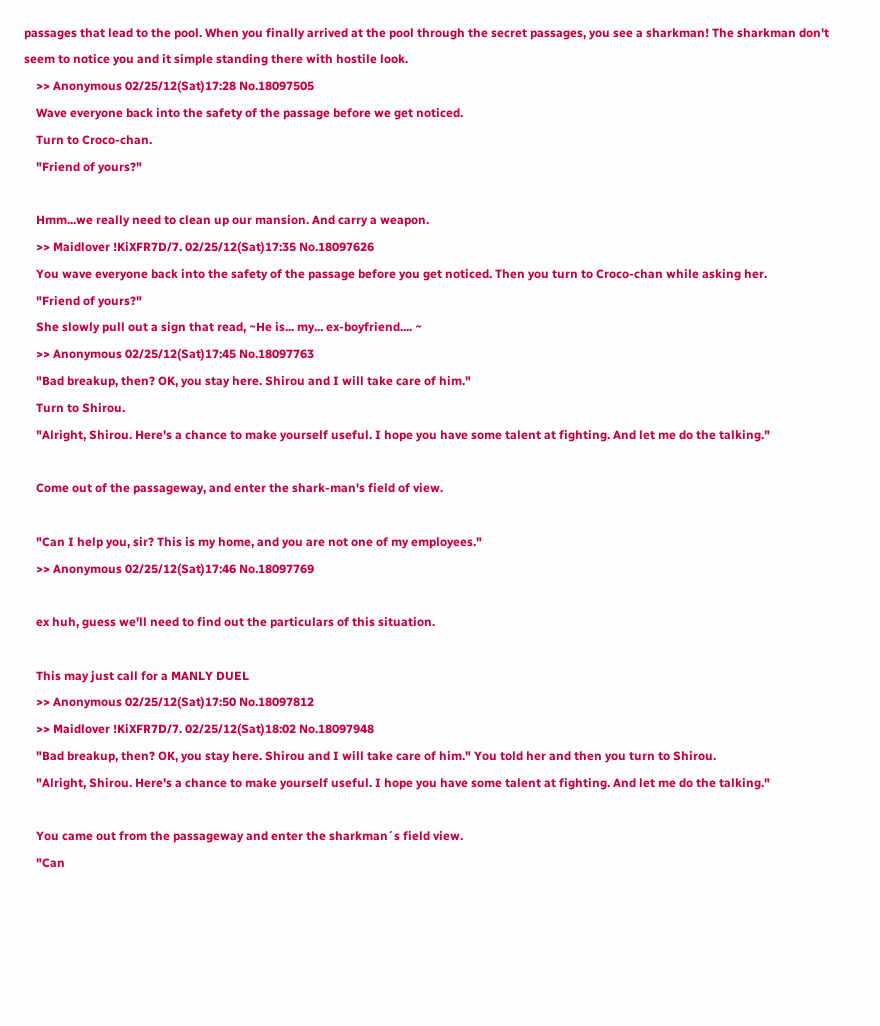passages that lead to the pool. When you finally arrived at the pool through the secret passages, you see a sharkman! The sharkman don't seem to notice you and it simple standing there with hostile look.
    >> Anonymous 02/25/12(Sat)17:28 No.18097505
    Wave everyone back into the safety of the passage before we get noticed.
    Turn to Croco-chan.
    "Friend of yours?"

    Hmm...we really need to clean up our mansion. And carry a weapon.
    >> Maidlover !KiXFR7D/7. 02/25/12(Sat)17:35 No.18097626
    You wave everyone back into the safety of the passage before you get noticed. Then you turn to Croco-chan while asking her.
    "Friend of yours?"
    She slowly pull out a sign that read, ~He is... my... ex-boyfriend.... ~
    >> Anonymous 02/25/12(Sat)17:45 No.18097763
    "Bad breakup, then? OK, you stay here. Shirou and I will take care of him."
    Turn to Shirou.
    "Alright, Shirou. Here's a chance to make yourself useful. I hope you have some talent at fighting. And let me do the talking."

    Come out of the passageway, and enter the shark-man's field of view.

    "Can I help you, sir? This is my home, and you are not one of my employees."
    >> Anonymous 02/25/12(Sat)17:46 No.18097769

    ex huh, guess we'll need to find out the particulars of this situation.

    This may just call for a MANLY DUEL
    >> Anonymous 02/25/12(Sat)17:50 No.18097812
    >> Maidlover !KiXFR7D/7. 02/25/12(Sat)18:02 No.18097948
    "Bad breakup, then? OK, you stay here. Shirou and I will take care of him." You told her and then you turn to Shirou.
    "Alright, Shirou. Here's a chance to make yourself useful. I hope you have some talent at fighting. And let me do the talking."

    You came out from the passageway and enter the sharkman´s field view.
    "Can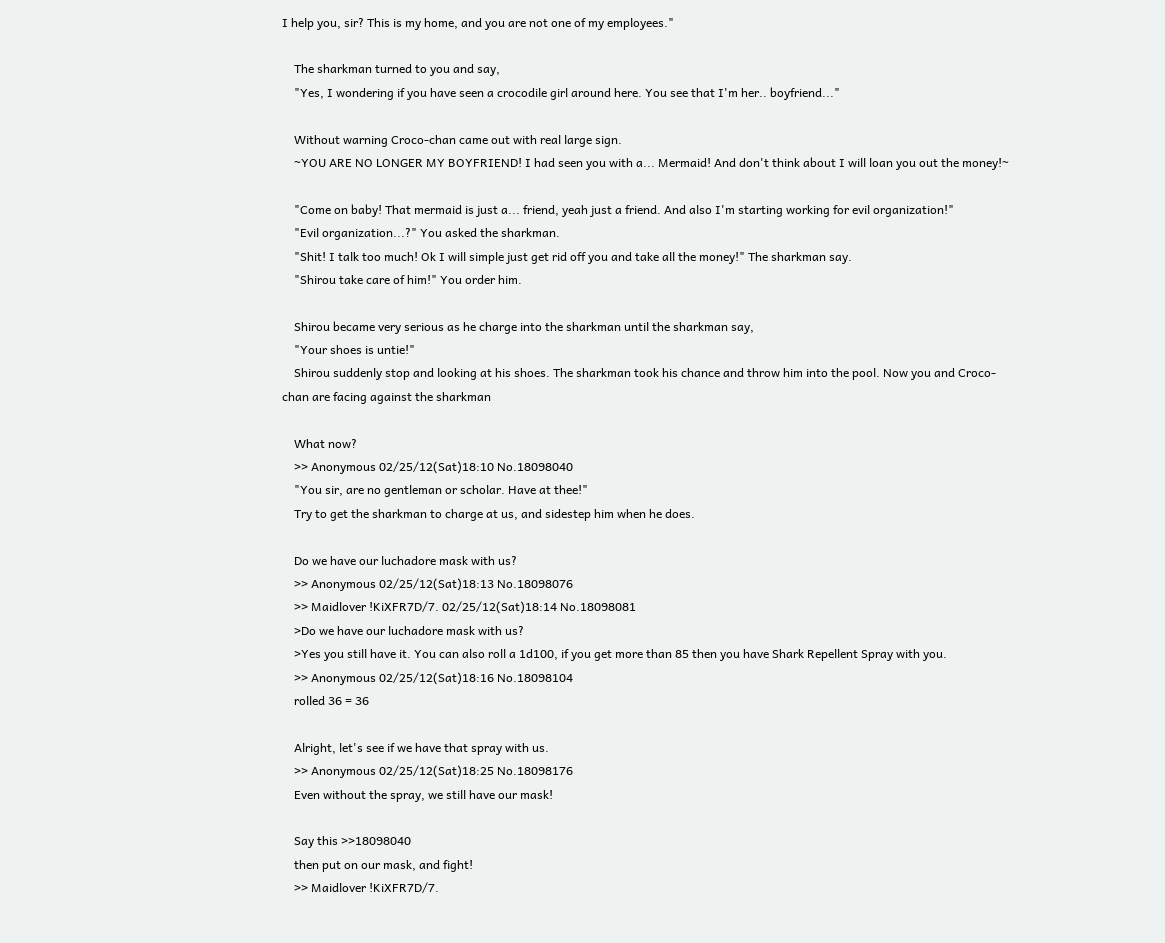I help you, sir? This is my home, and you are not one of my employees."

    The sharkman turned to you and say,
    "Yes, I wondering if you have seen a crocodile girl around here. You see that I'm her.. boyfriend..."

    Without warning Croco-chan came out with real large sign.
    ~YOU ARE NO LONGER MY BOYFRIEND! I had seen you with a... Mermaid! And don't think about I will loan you out the money!~

    "Come on baby! That mermaid is just a... friend, yeah just a friend. And also I'm starting working for evil organization!"
    "Evil organization...?" You asked the sharkman.
    "Shit! I talk too much! Ok I will simple just get rid off you and take all the money!" The sharkman say.
    "Shirou take care of him!" You order him.

    Shirou became very serious as he charge into the sharkman until the sharkman say,
    "Your shoes is untie!"
    Shirou suddenly stop and looking at his shoes. The sharkman took his chance and throw him into the pool. Now you and Croco-chan are facing against the sharkman

    What now?
    >> Anonymous 02/25/12(Sat)18:10 No.18098040
    "You sir, are no gentleman or scholar. Have at thee!"
    Try to get the sharkman to charge at us, and sidestep him when he does.

    Do we have our luchadore mask with us?
    >> Anonymous 02/25/12(Sat)18:13 No.18098076
    >> Maidlover !KiXFR7D/7. 02/25/12(Sat)18:14 No.18098081
    >Do we have our luchadore mask with us?
    >Yes you still have it. You can also roll a 1d100, if you get more than 85 then you have Shark Repellent Spray with you.
    >> Anonymous 02/25/12(Sat)18:16 No.18098104
    rolled 36 = 36

    Alright, let's see if we have that spray with us.
    >> Anonymous 02/25/12(Sat)18:25 No.18098176
    Even without the spray, we still have our mask!

    Say this >>18098040
    then put on our mask, and fight!
    >> Maidlover !KiXFR7D/7.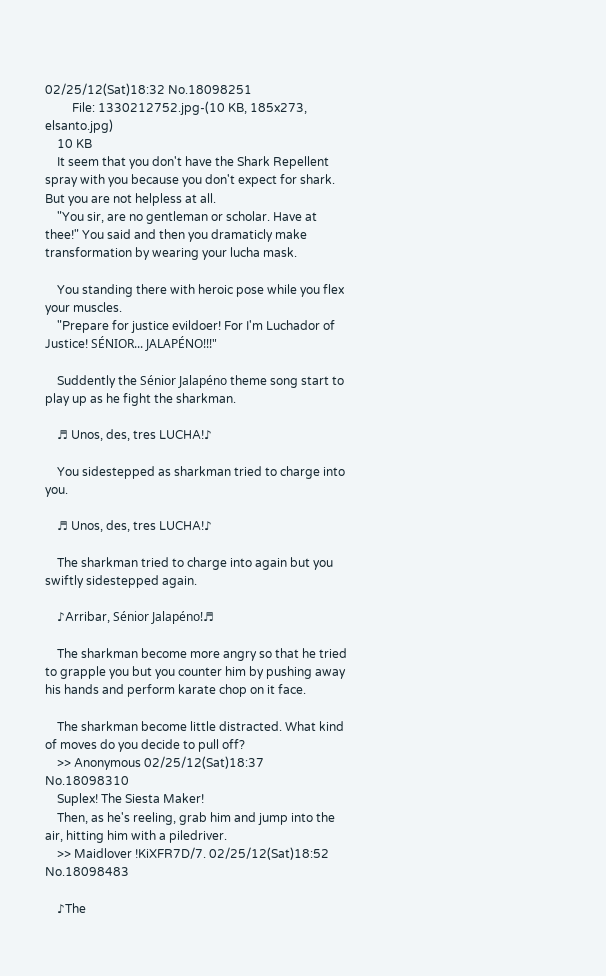02/25/12(Sat)18:32 No.18098251
         File: 1330212752.jpg-(10 KB, 185x273, elsanto.jpg)
    10 KB
    It seem that you don't have the Shark Repellent spray with you because you don't expect for shark. But you are not helpless at all.
    "You sir, are no gentleman or scholar. Have at thee!" You said and then you dramaticly make transformation by wearing your lucha mask.

    You standing there with heroic pose while you flex your muscles.
    "Prepare for justice evildoer! For I'm Luchador of Justice! SÉNIOR... JALAPÉNO!!!"

    Suddently the Sénior Jalapéno theme song start to play up as he fight the sharkman.

    ♬ Unos, des, tres LUCHA!♪

    You sidestepped as sharkman tried to charge into you.

    ♬ Unos, des, tres LUCHA!♪

    The sharkman tried to charge into again but you swiftly sidestepped again.

    ♪Arribar, Sénior Jalapéno!♬

    The sharkman become more angry so that he tried to grapple you but you counter him by pushing away his hands and perform karate chop on it face.

    The sharkman become little distracted. What kind of moves do you decide to pull off?
    >> Anonymous 02/25/12(Sat)18:37 No.18098310
    Suplex! The Siesta Maker!
    Then, as he's reeling, grab him and jump into the air, hitting him with a piledriver.
    >> Maidlover !KiXFR7D/7. 02/25/12(Sat)18:52 No.18098483

    ♪The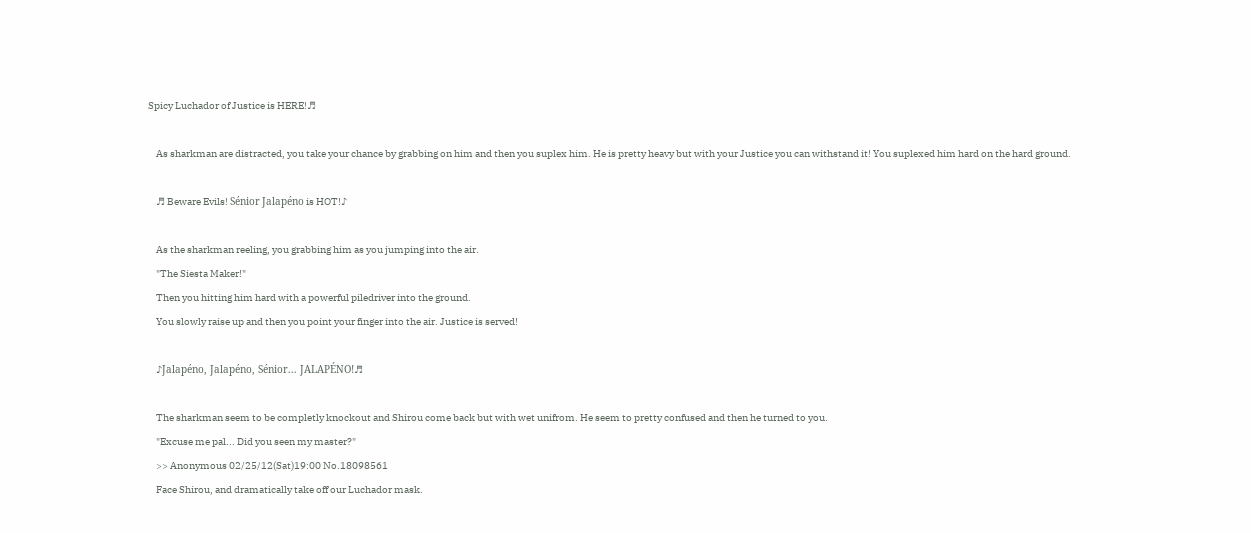Spicy Luchador of Justice is HERE!♬

    As sharkman are distracted, you take your chance by grabbing on him and then you suplex him. He is pretty heavy but with your Justice you can withstand it! You suplexed him hard on the hard ground.

    ♬ Beware Evils! Sénior Jalapéno is HOT!♪

    As the sharkman reeling, you grabbing him as you jumping into the air.
    "The Siesta Maker!"
    Then you hitting him hard with a powerful piledriver into the ground.
    You slowly raise up and then you point your finger into the air. Justice is served!

    ♪Jalapéno, Jalapéno, Sénior... JALAPÉNO!♬

    The sharkman seem to be completly knockout and Shirou come back but with wet unifrom. He seem to pretty confused and then he turned to you.
    "Excuse me pal... Did you seen my master?"
    >> Anonymous 02/25/12(Sat)19:00 No.18098561
    Face Shirou, and dramatically take off our Luchador mask.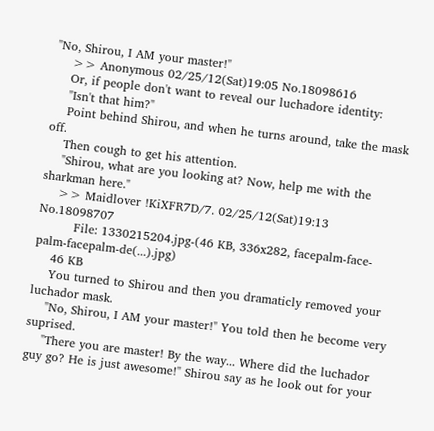"No, Shirou, I AM your master!"
    >> Anonymous 02/25/12(Sat)19:05 No.18098616
    Or, if people don't want to reveal our luchadore identity:
    "Isn't that him?"
    Point behind Shirou, and when he turns around, take the mask off.
    Then cough to get his attention.
    "Shirou, what are you looking at? Now, help me with the sharkman here."
    >> Maidlover !KiXFR7D/7. 02/25/12(Sat)19:13 No.18098707
         File: 1330215204.jpg-(46 KB, 336x282, facepalm-face-palm-facepalm-de(...).jpg)
    46 KB
    You turned to Shirou and then you dramaticly removed your luchador mask.
    "No, Shirou, I AM your master!" You told then he become very suprised.
    "There you are master! By the way... Where did the luchador guy go? He is just awesome!" Shirou say as he look out for your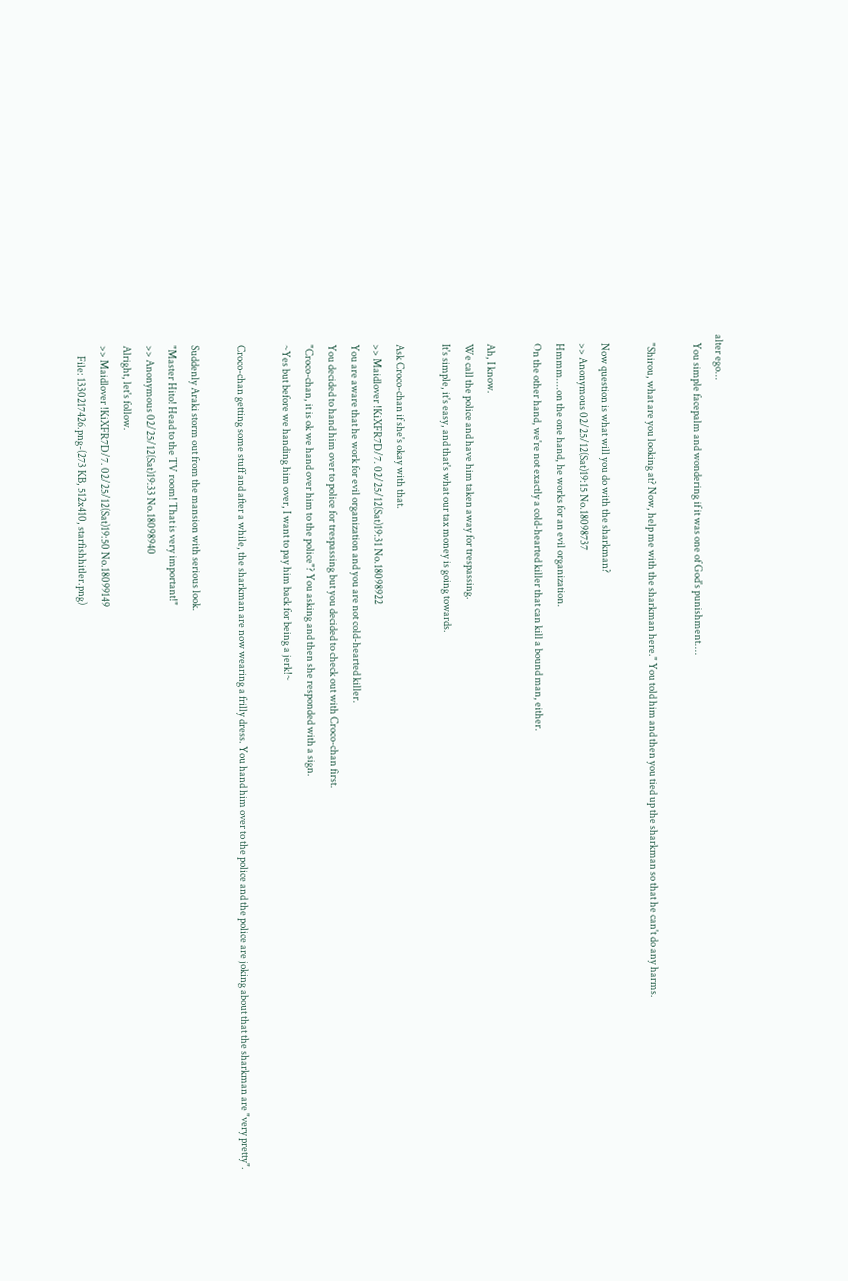alter ego...
    You simple facepalm and wondering if it was one of God's punishment....

    "Shirou, what are you looking at? Now, help me with the sharkman here." You told him and then you tied up the sharkman so that he can't do any harms.

    Now question is what will you do with the sharkman?
    >> Anonymous 02/25/12(Sat)19:15 No.18098737
    Hmmm....on the one hand, he works for an evil organization.
    On the other hand, we're not exactly a cold-hearted killer that can kill a bound man, either.

    Ah, I know.
    We call the police and have him taken away for trespassing.
    It's simple, it's easy, and that's what our tax money is going towards.

    Ask Croco-chan if she's okay with that.
    >> Maidlover !KiXFR7D/7. 02/25/12(Sat)19:31 No.18098922
    You are aware that he work for evil organization and you are not cold-hearted killer.
    You decided to hand him over to police for trespassing but you decided to check out with Croco-chan first.
    "Croco-chan, it is ok we hand over him to the police"? You asking and then she responded with a sign.
    ~Yes but before we handing him over, I want to pay him back for being a jerk!~

    Croco-chan getting some stuff and after a while, the sharkman are now wearing a frilly dress. You hand him over to the police and the police are joking about that the sharkman are "very pretty".

    Suddenly Araki storm out from the mansion with serious look.
    "Master Hito! Head to the TV room! That is very important!"
    >> Anonymous 02/25/12(Sat)19:33 No.18098940
    Alright, let's follow.
    >> Maidlover !KiXFR7D/7. 02/25/12(Sat)19:50 No.18099149
         File: 1330217426.png-(273 KB, 512x410, starfishhitler.png)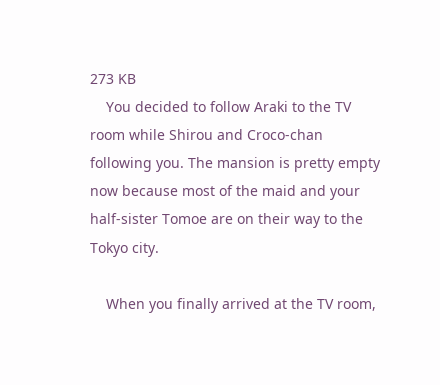273 KB
    You decided to follow Araki to the TV room while Shirou and Croco-chan following you. The mansion is pretty empty now because most of the maid and your half-sister Tomoe are on their way to the Tokyo city.

    When you finally arrived at the TV room,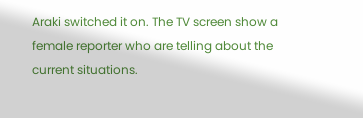Araki switched it on. The TV screen show a female reporter who are telling about the current situations.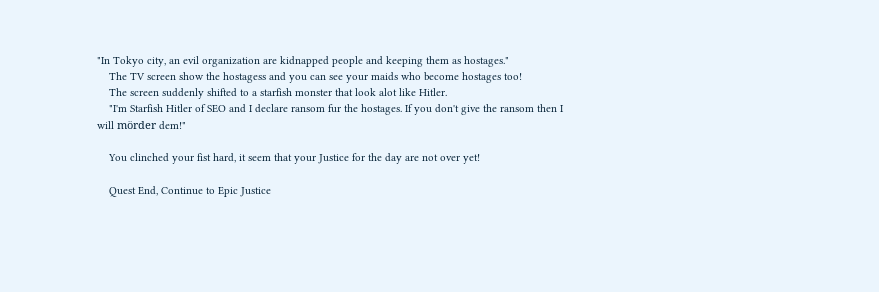"In Tokyo city, an evil organization are kidnapped people and keeping them as hostages."
    The TV screen show the hostagess and you can see your maids who become hostages too!
    The screen suddenly shifted to a starfish monster that look alot like Hitler.
    "I'm Starfish Hitler of SEO and I declare ransom fur the hostages. If you don't give the ransom then I will mörder dem!"

    You clinched your fist hard, it seem that your Justice for the day are not over yet!

    Quest End, Continue to Epic Justice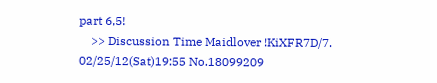part 6,5!
    >> Discussion Time Maidlover !KiXFR7D/7. 02/25/12(Sat)19:55 No.18099209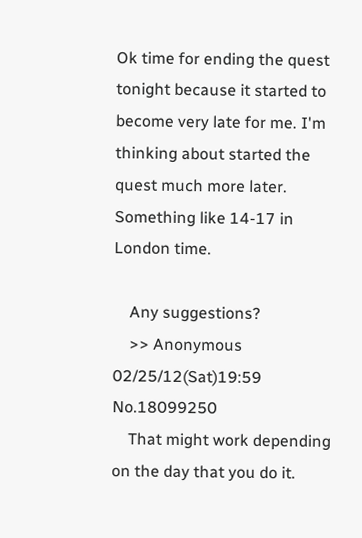Ok time for ending the quest tonight because it started to become very late for me. I'm thinking about started the quest much more later. Something like 14-17 in London time.

    Any suggestions?
    >> Anonymous 02/25/12(Sat)19:59 No.18099250
    That might work depending on the day that you do it.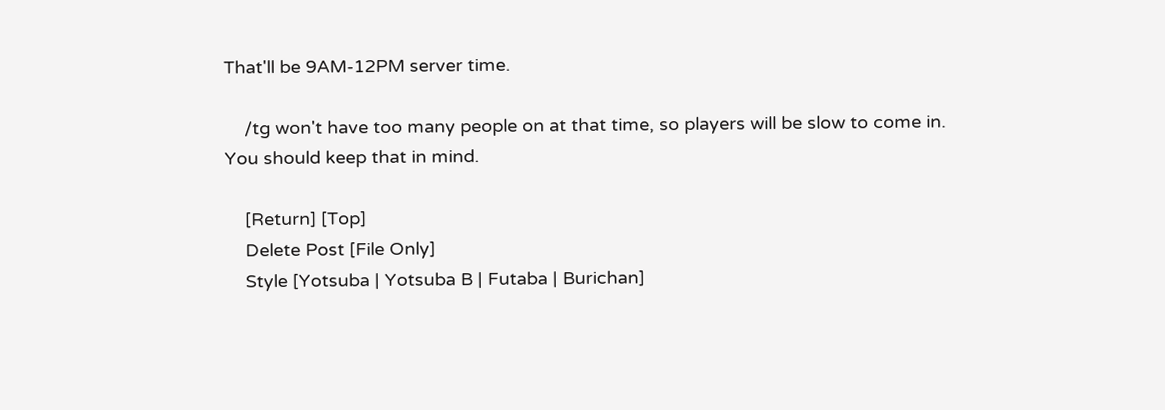That'll be 9AM-12PM server time.

    /tg won't have too many people on at that time, so players will be slow to come in. You should keep that in mind.

    [Return] [Top]
    Delete Post [File Only]
    Style [Yotsuba | Yotsuba B | Futaba | Burichan]